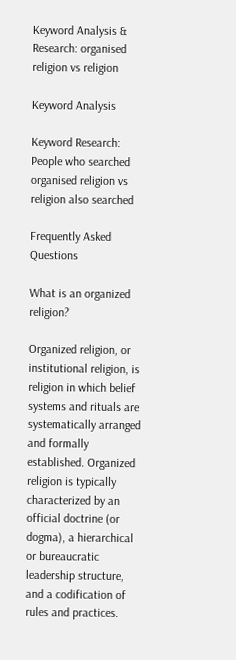Keyword Analysis & Research: organised religion vs religion

Keyword Analysis

Keyword Research: People who searched organised religion vs religion also searched

Frequently Asked Questions

What is an organized religion?

Organized religion, or institutional religion, is religion in which belief systems and rituals are systematically arranged and formally established. Organized religion is typically characterized by an official doctrine (or dogma), a hierarchical or bureaucratic leadership structure, and a codification of rules and practices.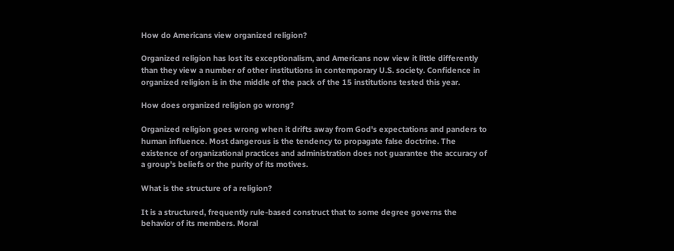How do Americans view organized religion?

Organized religion has lost its exceptionalism, and Americans now view it little differently than they view a number of other institutions in contemporary U.S. society. Confidence in organized religion is in the middle of the pack of the 15 institutions tested this year.

How does organized religion go wrong?

Organized religion goes wrong when it drifts away from God's expectations and panders to human influence. Most dangerous is the tendency to propagate false doctrine. The existence of organizational practices and administration does not guarantee the accuracy of a group's beliefs or the purity of its motives.

What is the structure of a religion?

It is a structured, frequently rule-based construct that to some degree governs the behavior of its members. Moral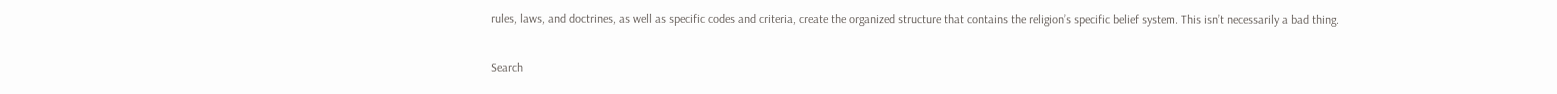rules, laws, and doctrines, as well as specific codes and criteria, create the organized structure that contains the religion’s specific belief system. This isn’t necessarily a bad thing.

Search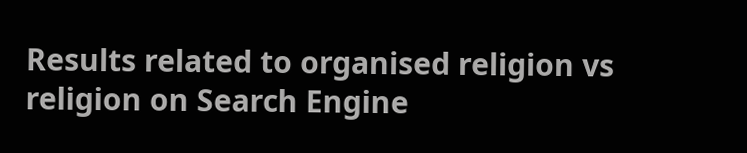Results related to organised religion vs religion on Search Engine